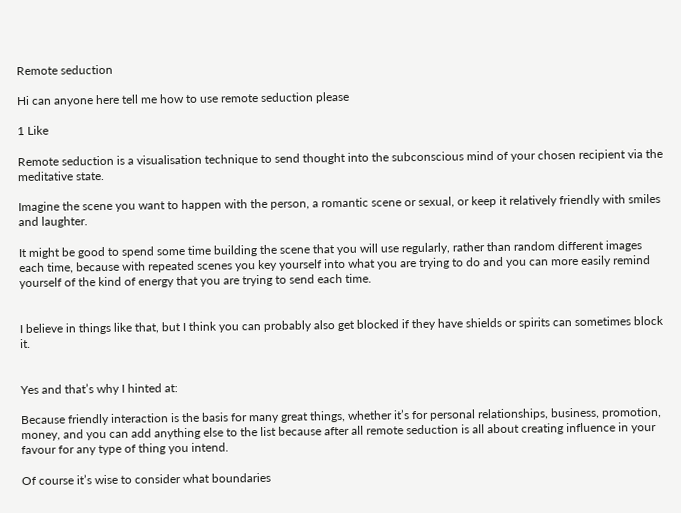Remote seduction

Hi can anyone here tell me how to use remote seduction please

1 Like

Remote seduction is a visualisation technique to send thought into the subconscious mind of your chosen recipient via the meditative state.

Imagine the scene you want to happen with the person, a romantic scene or sexual, or keep it relatively friendly with smiles and laughter.

It might be good to spend some time building the scene that you will use regularly, rather than random different images each time, because with repeated scenes you key yourself into what you are trying to do and you can more easily remind yourself of the kind of energy that you are trying to send each time.


I believe in things like that, but I think you can probably also get blocked if they have shields or spirits can sometimes block it.


Yes and that’s why I hinted at:

Because friendly interaction is the basis for many great things, whether it’s for personal relationships, business, promotion, money, and you can add anything else to the list because after all remote seduction is all about creating influence in your favour for any type of thing you intend.

Of course it’s wise to consider what boundaries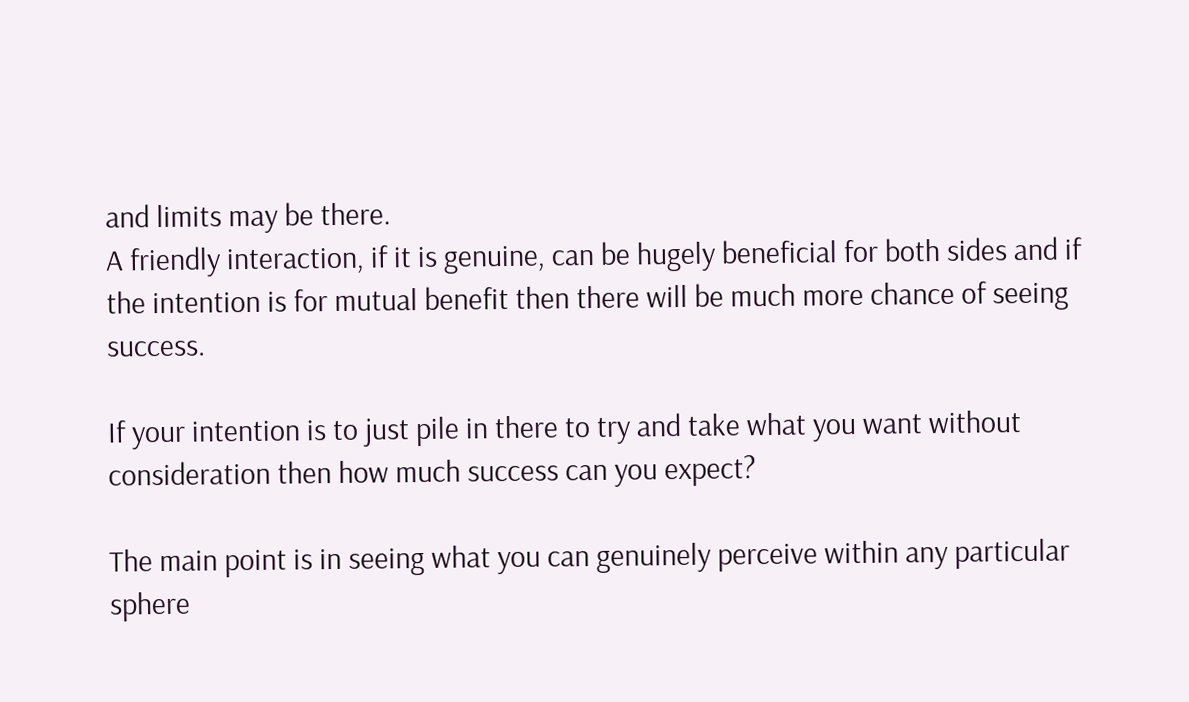and limits may be there.
A friendly interaction, if it is genuine, can be hugely beneficial for both sides and if the intention is for mutual benefit then there will be much more chance of seeing success.

If your intention is to just pile in there to try and take what you want without consideration then how much success can you expect?

The main point is in seeing what you can genuinely perceive within any particular sphere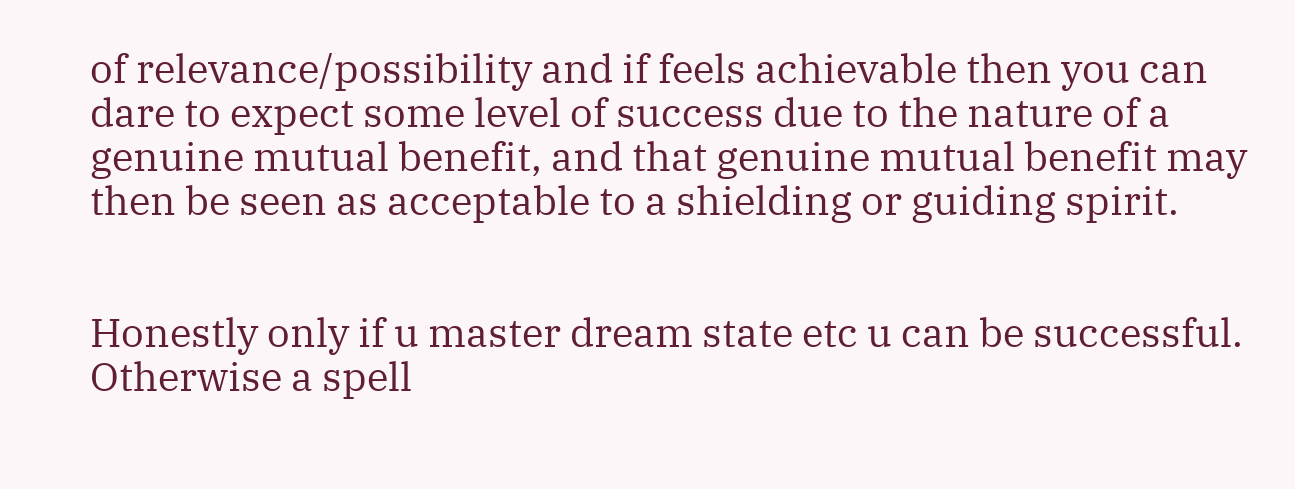of relevance/possibility and if feels achievable then you can dare to expect some level of success due to the nature of a genuine mutual benefit, and that genuine mutual benefit may then be seen as acceptable to a shielding or guiding spirit.


Honestly only if u master dream state etc u can be successful. Otherwise a spell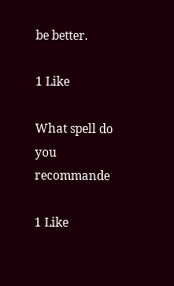be better.

1 Like

What spell do you recommande

1 Like